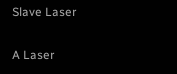Slave Laser

A Laser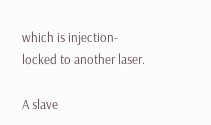which is injection-locked to another laser.

A slave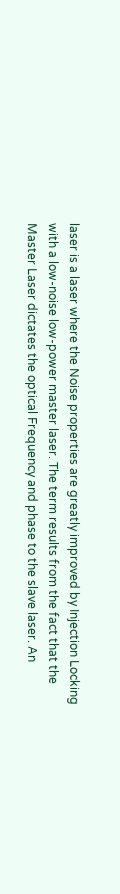laser is a laser where the Noise properties are greatly improved by Injection Locking with a low-noise low-power master laser. The term results from the fact that the Master Laser dictates the optical Frequency and phase to the slave laser. An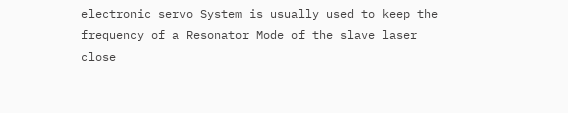electronic servo System is usually used to keep the frequency of a Resonator Mode of the slave laser close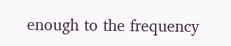enough to the frequency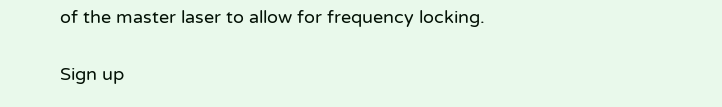of the master laser to allow for frequency locking.

Sign up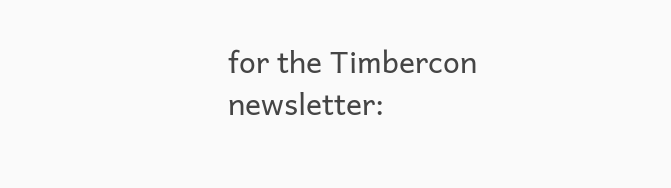for the Timbercon newsletter: